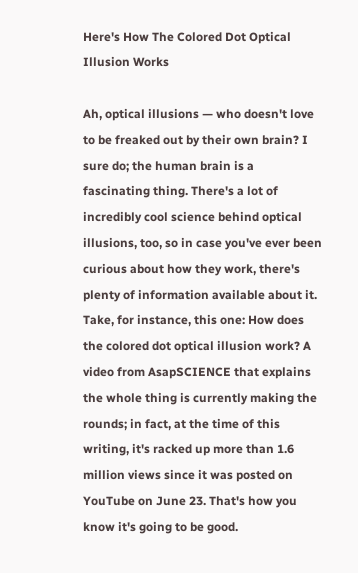Here's How The Colored Dot Optical Illusion Works

Ah, optical illusions — who doesn't love to be freaked out by their own brain? I sure do; the human brain is a fascinating thing. There's a lot of incredibly cool science behind optical illusions, too, so in case you've ever been curious about how they work, there's plenty of information available about it. Take, for instance, this one: How does the colored dot optical illusion work? A video from AsapSCIENCE that explains the whole thing is currently making the rounds; in fact, at the time of this writing, it's racked up more than 1.6 million views since it was posted on YouTube on June 23. That's how you know it's going to be good.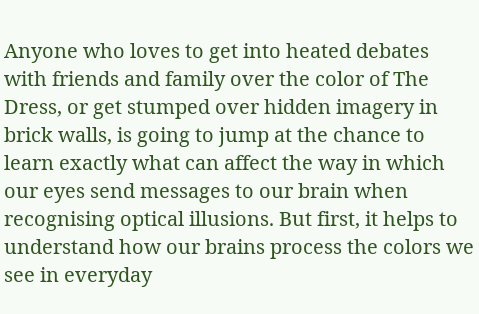Anyone who loves to get into heated debates with friends and family over the color of The Dress, or get stumped over hidden imagery in brick walls, is going to jump at the chance to learn exactly what can affect the way in which our eyes send messages to our brain when recognising optical illusions. But first, it helps to understand how our brains process the colors we see in everyday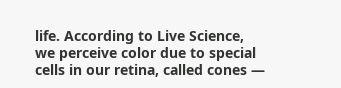life. According to Live Science, we perceive color due to special cells in our retina, called cones —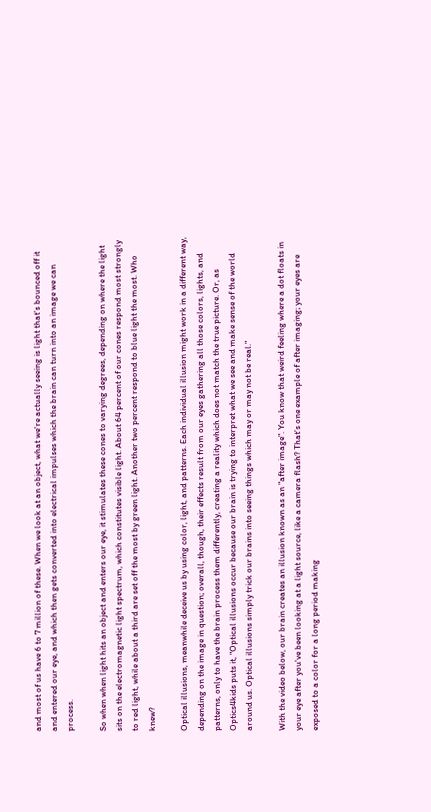and most of us have 6 to 7 million of these. When we look at an object, what we're actually seeing is light that's bounced off it and entered our eye, and which then gets converted into electrical impulses which the brain can turn into an image we can process.

So when when light hits an object and enters our eye, it stimulates these cones to varying degrees, depending on where the light sits on the electromagnetic light spectrum, which constitutes visible light. About 64 percent of our cones respond most strongly to red light, while about a third are set off the most by green light. Another two percent respond to blue light the most. Who knew?

Optical illusions, meanwhile deceive us by using color, light, and patterns. Each individual illusion might work in a different way, depending on the image in question; overall, though, their effects result from our eyes gathering all those colors, lights, and patterns, only to have the brain process them differently, creating a reality which does not match the true picture. Or, as Optics4kids puts it, "Optical illusions occur because our brain is trying to interpret what we see and make sense of the world around us. Optical illusions simply trick our brains into seeing things which may or may not be real."

With the video below, our brain creates an illusion known as an "after image". You know that weird feeling where a dot floats in your eye after you've been looking at a light source, like a camera flash? That's one example of after imaging; your eyes are exposed to a color for a long period making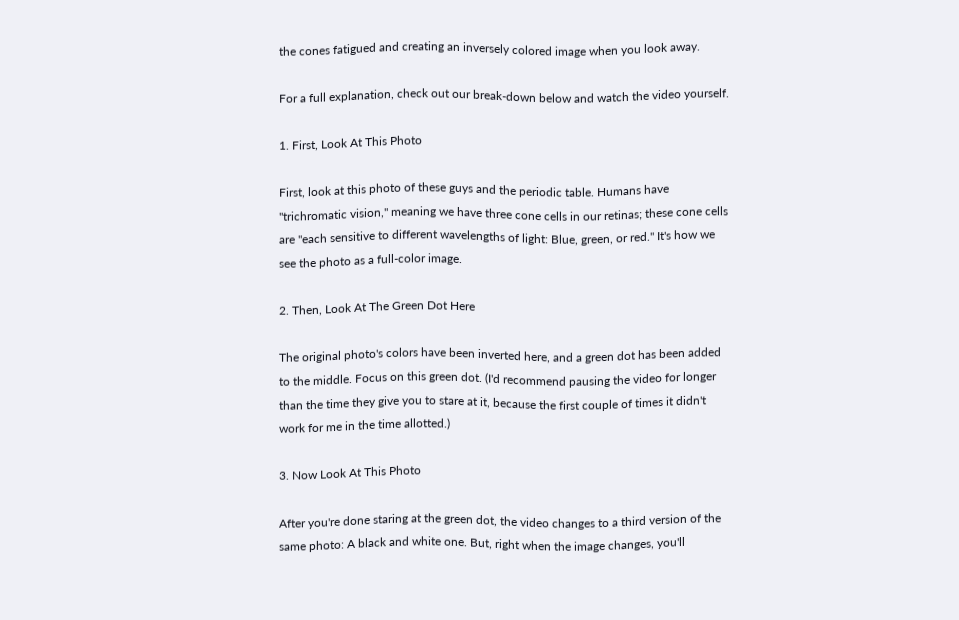the cones fatigued and creating an inversely colored image when you look away.

For a full explanation, check out our break-down below and watch the video yourself.

1. First, Look At This Photo

First, look at this photo of these guys and the periodic table. Humans have "trichromatic vision," meaning we have three cone cells in our retinas; these cone cells are "each sensitive to different wavelengths of light: Blue, green, or red." It's how we see the photo as a full-color image.

2. Then, Look At The Green Dot Here

The original photo's colors have been inverted here, and a green dot has been added to the middle. Focus on this green dot. (I'd recommend pausing the video for longer than the time they give you to stare at it, because the first couple of times it didn't work for me in the time allotted.)

3. Now Look At This Photo

After you're done staring at the green dot, the video changes to a third version of the same photo: A black and white one. But, right when the image changes, you'll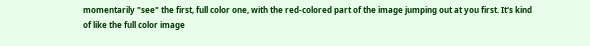momentarily "see" the first, full color one, with the red-colored part of the image jumping out at you first. It's kind of like the full color image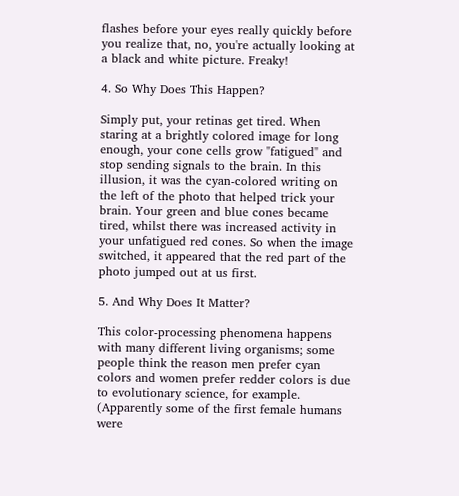flashes before your eyes really quickly before you realize that, no, you're actually looking at a black and white picture. Freaky!

4. So Why Does This Happen?

Simply put, your retinas get tired. When staring at a brightly colored image for long enough, your cone cells grow "fatigued" and stop sending signals to the brain. In this illusion, it was the cyan-colored writing on the left of the photo that helped trick your brain. Your green and blue cones became tired, whilst there was increased activity in your unfatigued red cones. So when the image switched, it appeared that the red part of the photo jumped out at us first.

5. And Why Does It Matter?

This color-processing phenomena happens with many different living organisms; some people think the reason men prefer cyan colors and women prefer redder colors is due to evolutionary science, for example. (Apparently some of the first female humans were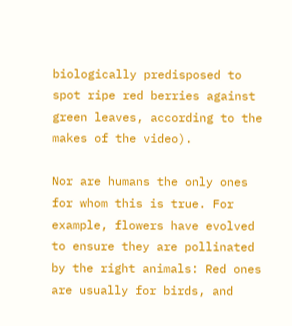biologically predisposed to spot ripe red berries against green leaves, according to the makes of the video).

Nor are humans the only ones for whom this is true. For example, flowers have evolved to ensure they are pollinated by the right animals: Red ones are usually for birds, and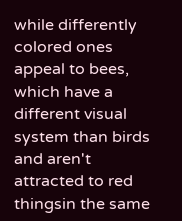while differently colored ones appeal to bees, which have a different visual system than birds and aren't attracted to red thingsin the same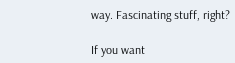way. Fascinating stuff, right?

If you want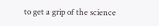to get a grip of the science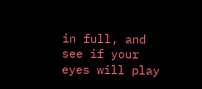in full, and see if your eyes will play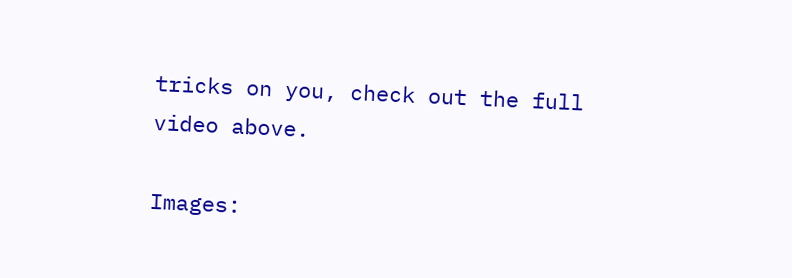tricks on you, check out the full video above.

Images: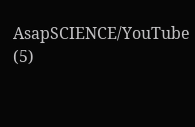AsapSCIENCE/YouTube (5)